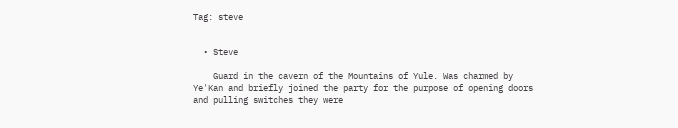Tag: steve


  • Steve

    Guard in the cavern of the Mountains of Yule. Was charmed by Ye'Kan and briefly joined the party for the purpose of opening doors and pulling switches they were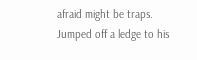afraid might be traps. Jumped off a ledge to his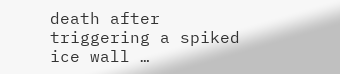death after triggering a spiked ice wall …